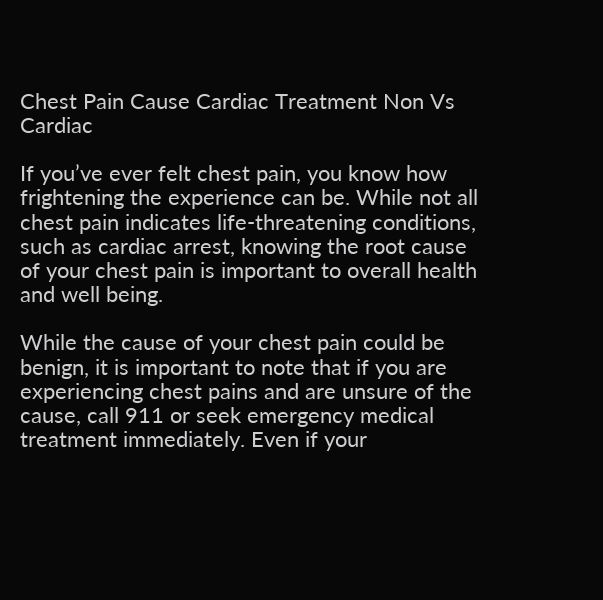Chest Pain Cause Cardiac Treatment Non Vs Cardiac

If you’ve ever felt chest pain, you know how frightening the experience can be. While not all chest pain indicates life-threatening conditions, such as cardiac arrest, knowing the root cause of your chest pain is important to overall health and well being.

While the cause of your chest pain could be benign, it is important to note that if you are experiencing chest pains and are unsure of the cause, call 911 or seek emergency medical treatment immediately. Even if your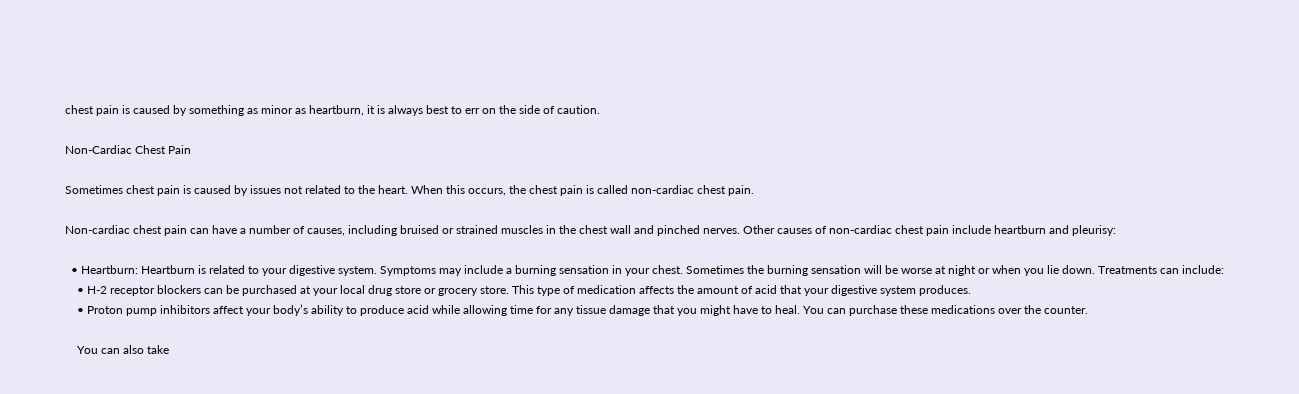chest pain is caused by something as minor as heartburn, it is always best to err on the side of caution.

Non-Cardiac Chest Pain

Sometimes chest pain is caused by issues not related to the heart. When this occurs, the chest pain is called non-cardiac chest pain.

Non-cardiac chest pain can have a number of causes, including bruised or strained muscles in the chest wall and pinched nerves. Other causes of non-cardiac chest pain include heartburn and pleurisy:

  • Heartburn: Heartburn is related to your digestive system. Symptoms may include a burning sensation in your chest. Sometimes the burning sensation will be worse at night or when you lie down. Treatments can include:
    • H-2 receptor blockers can be purchased at your local drug store or grocery store. This type of medication affects the amount of acid that your digestive system produces.
    • Proton pump inhibitors affect your body’s ability to produce acid while allowing time for any tissue damage that you might have to heal. You can purchase these medications over the counter.

    You can also take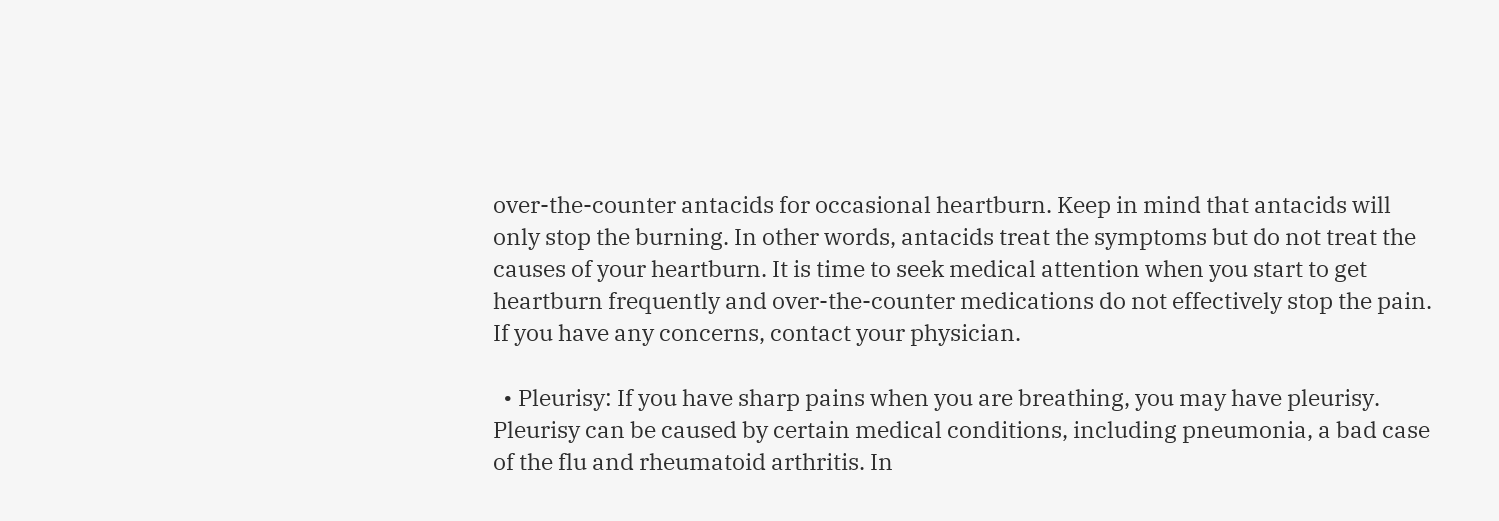over-the-counter antacids for occasional heartburn. Keep in mind that antacids will only stop the burning. In other words, antacids treat the symptoms but do not treat the causes of your heartburn. It is time to seek medical attention when you start to get heartburn frequently and over-the-counter medications do not effectively stop the pain. If you have any concerns, contact your physician.

  • Pleurisy: If you have sharp pains when you are breathing, you may have pleurisy. Pleurisy can be caused by certain medical conditions, including pneumonia, a bad case of the flu and rheumatoid arthritis. In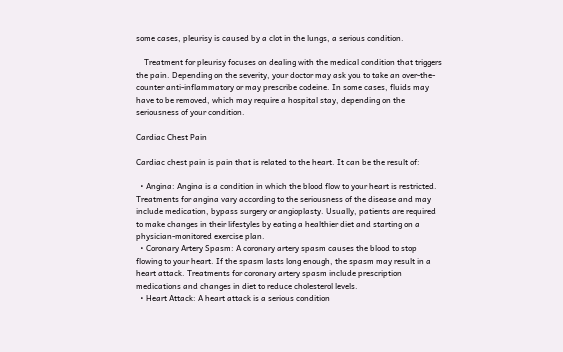some cases, pleurisy is caused by a clot in the lungs, a serious condition.

    Treatment for pleurisy focuses on dealing with the medical condition that triggers the pain. Depending on the severity, your doctor may ask you to take an over-the-counter anti-inflammatory or may prescribe codeine. In some cases, fluids may have to be removed, which may require a hospital stay, depending on the seriousness of your condition.

Cardiac Chest Pain

Cardiac chest pain is pain that is related to the heart. It can be the result of:

  • Angina: Angina is a condition in which the blood flow to your heart is restricted. Treatments for angina vary according to the seriousness of the disease and may include medication, bypass surgery or angioplasty. Usually, patients are required to make changes in their lifestyles by eating a healthier diet and starting on a physician-monitored exercise plan.
  • Coronary Artery Spasm: A coronary artery spasm causes the blood to stop flowing to your heart. If the spasm lasts long enough, the spasm may result in a heart attack. Treatments for coronary artery spasm include prescription medications and changes in diet to reduce cholesterol levels.
  • Heart Attack: A heart attack is a serious condition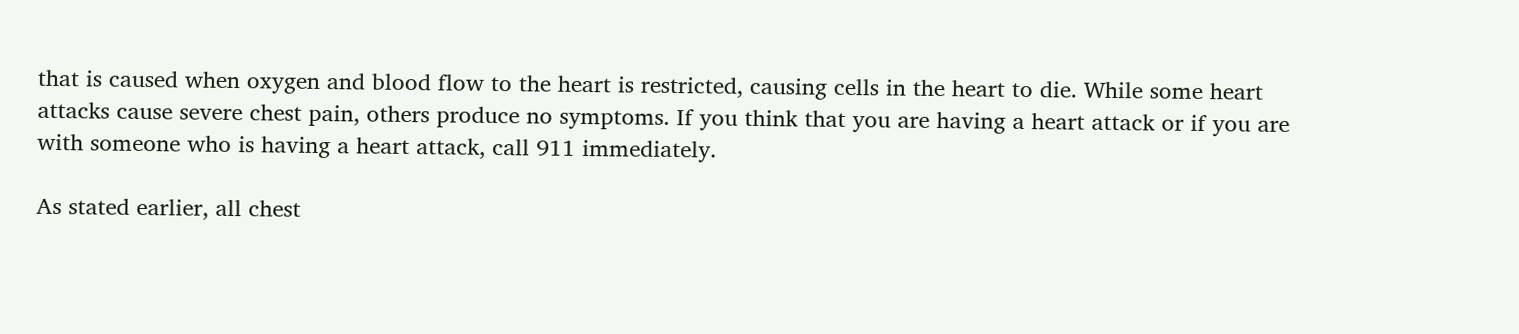that is caused when oxygen and blood flow to the heart is restricted, causing cells in the heart to die. While some heart attacks cause severe chest pain, others produce no symptoms. If you think that you are having a heart attack or if you are with someone who is having a heart attack, call 911 immediately.

As stated earlier, all chest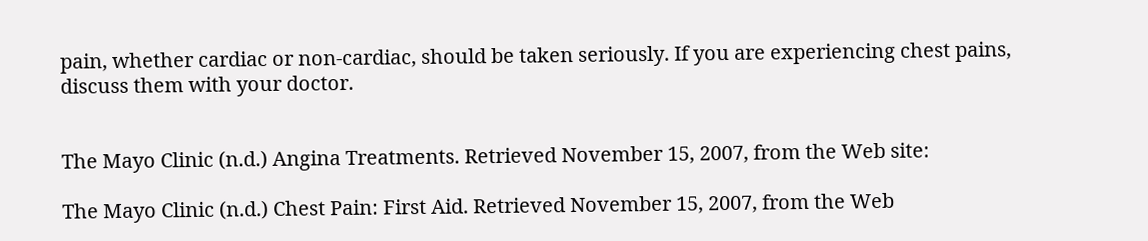pain, whether cardiac or non-cardiac, should be taken seriously. If you are experiencing chest pains, discuss them with your doctor.


The Mayo Clinic (n.d.) Angina Treatments. Retrieved November 15, 2007, from the Web site:

The Mayo Clinic (n.d.) Chest Pain: First Aid. Retrieved November 15, 2007, from the Web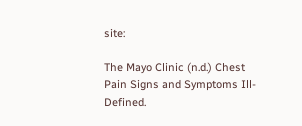site:

The Mayo Clinic (n.d.) Chest Pain Signs and Symptoms Ill-Defined.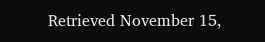Retrieved November 15,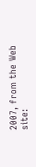2007, from the Web site: